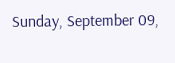Sunday, September 09,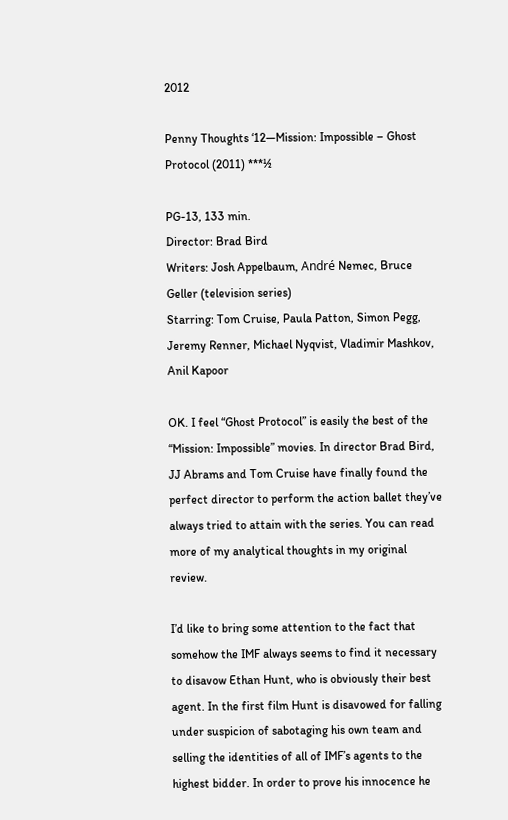2012

Penny Thoughts ‘12—Mission: Impossible – Ghost Protocol (2011) ***½

PG-13, 133 min.
Director: Brad Bird
Writers: Josh Appelbaum, André Nemec, Bruce Geller (television series)
Starring: Tom Cruise, Paula Patton, Simon Pegg, Jeremy Renner, Michael Nyqvist, Vladimir Mashkov, Anil Kapoor

OK. I feel “Ghost Protocol” is easily the best of the “Mission: Impossible” movies. In director Brad Bird, JJ Abrams and Tom Cruise have finally found the perfect director to perform the action ballet they’ve always tried to attain with the series. You can read more of my analytical thoughts in my original review.

I’d like to bring some attention to the fact that somehow the IMF always seems to find it necessary to disavow Ethan Hunt, who is obviously their best agent. In the first film Hunt is disavowed for falling under suspicion of sabotaging his own team and selling the identities of all of IMF’s agents to the highest bidder. In order to prove his innocence he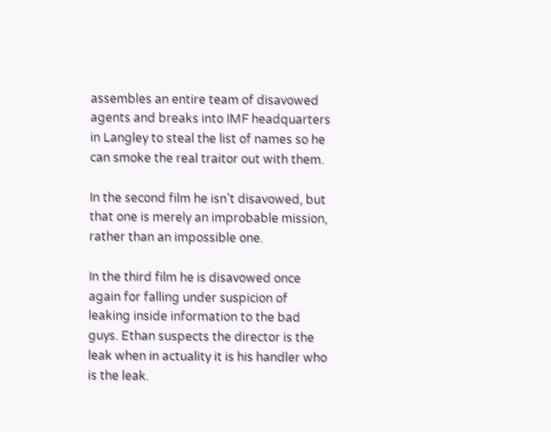assembles an entire team of disavowed agents and breaks into IMF headquarters in Langley to steal the list of names so he can smoke the real traitor out with them.

In the second film he isn’t disavowed, but that one is merely an improbable mission, rather than an impossible one.

In the third film he is disavowed once again for falling under suspicion of leaking inside information to the bad guys. Ethan suspects the director is the leak when in actuality it is his handler who is the leak.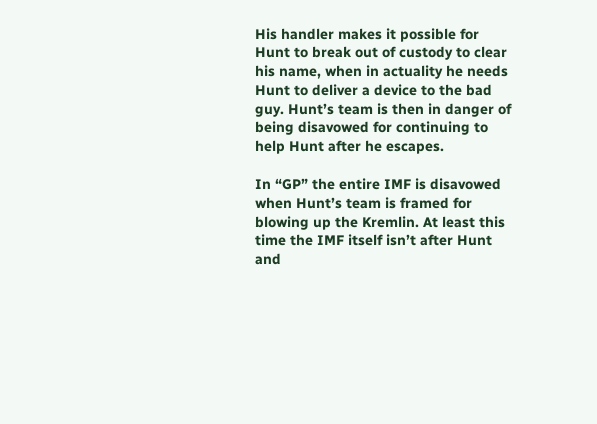His handler makes it possible for Hunt to break out of custody to clear his name, when in actuality he needs Hunt to deliver a device to the bad guy. Hunt’s team is then in danger of being disavowed for continuing to help Hunt after he escapes.

In “GP” the entire IMF is disavowed when Hunt’s team is framed for blowing up the Kremlin. At least this time the IMF itself isn’t after Hunt and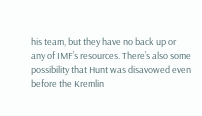his team, but they have no back up or any of IMF’s resources. There’s also some possibility that Hunt was disavowed even before the Kremlin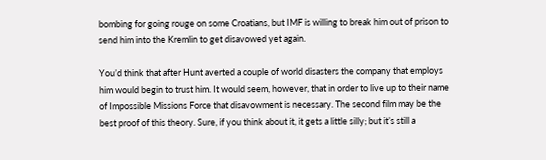bombing for going rouge on some Croatians, but IMF is willing to break him out of prison to send him into the Kremlin to get disavowed yet again.

You’d think that after Hunt averted a couple of world disasters the company that employs him would begin to trust him. It would seem, however, that in order to live up to their name of Impossible Missions Force that disavowment is necessary. The second film may be the best proof of this theory. Sure, if you think about it, it gets a little silly; but it’s still a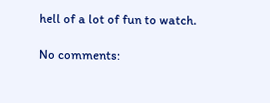hell of a lot of fun to watch.

No comments: